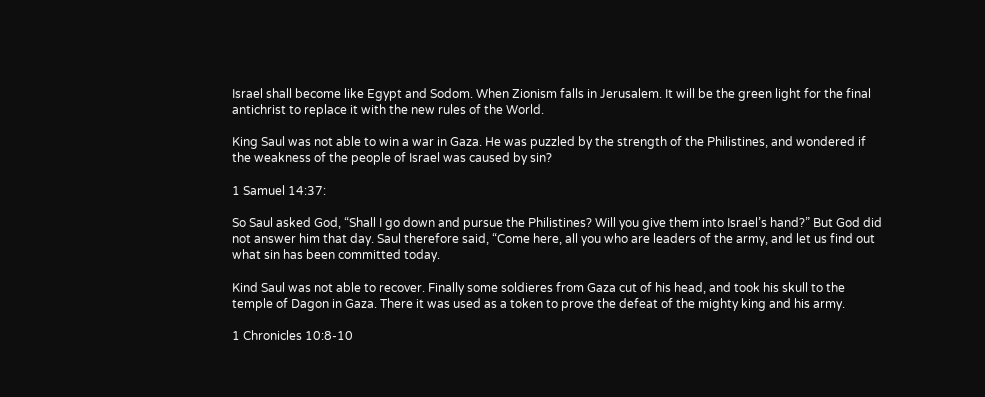Israel shall become like Egypt and Sodom. When Zionism falls in Jerusalem. It will be the green light for the final antichrist to replace it with the new rules of the World.

King Saul was not able to win a war in Gaza. He was puzzled by the strength of the Philistines, and wondered if the weakness of the people of Israel was caused by sin?

1 Samuel 14:37:

So Saul asked God, “Shall I go down and pursue the Philistines? Will you give them into Israel’s hand?” But God did not answer him that day. Saul therefore said, “Come here, all you who are leaders of the army, and let us find out what sin has been committed today.

Kind Saul was not able to recover. Finally some soldieres from Gaza cut of his head, and took his skull to the temple of Dagon in Gaza. There it was used as a token to prove the defeat of the mighty king and his army.

1 Chronicles 10:8-10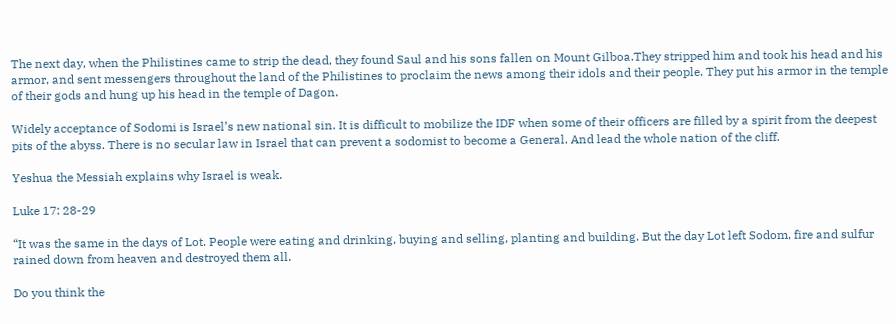The next day, when the Philistines came to strip the dead, they found Saul and his sons fallen on Mount Gilboa.They stripped him and took his head and his armor, and sent messengers throughout the land of the Philistines to proclaim the news among their idols and their people. They put his armor in the temple of their gods and hung up his head in the temple of Dagon.

Widely acceptance of Sodomi is Israel’s new national sin. It is difficult to mobilize the IDF when some of their officers are filled by a spirit from the deepest pits of the abyss. There is no secular law in Israel that can prevent a sodomist to become a General. And lead the whole nation of the cliff.

Yeshua the Messiah explains why Israel is weak.

Luke 17: 28-29

“It was the same in the days of Lot. People were eating and drinking, buying and selling, planting and building. But the day Lot left Sodom, fire and sulfur rained down from heaven and destroyed them all.

Do you think the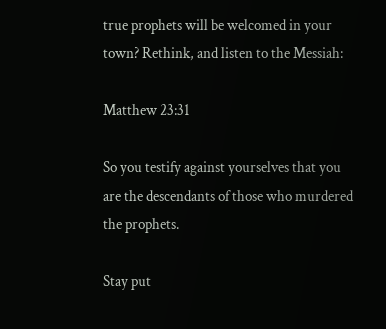true prophets will be welcomed in your town? Rethink, and listen to the Messiah:

Matthew 23:31

So you testify against yourselves that you are the descendants of those who murdered the prophets.

Stay put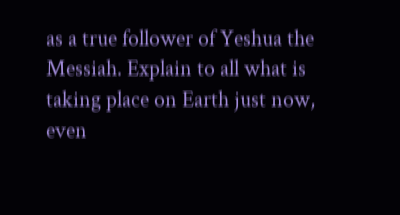as a true follower of Yeshua the Messiah. Explain to all what is taking place on Earth just now, even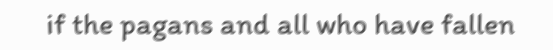if the pagans and all who have fallen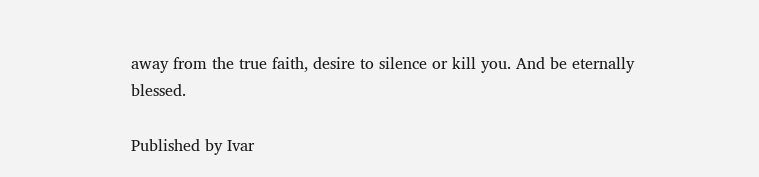away from the true faith, desire to silence or kill you. And be eternally blessed.

Published by Ivar